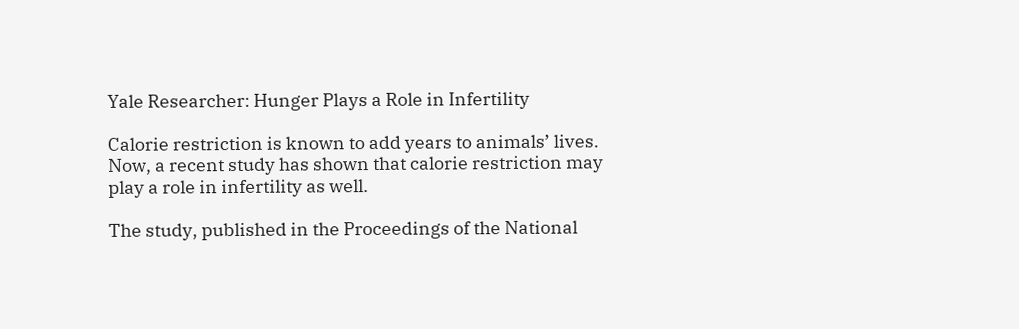Yale Researcher: Hunger Plays a Role in Infertility

Calorie restriction is known to add years to animals’ lives. Now, a recent study has shown that calorie restriction may play a role in infertility as well.

The study, published in the Proceedings of the National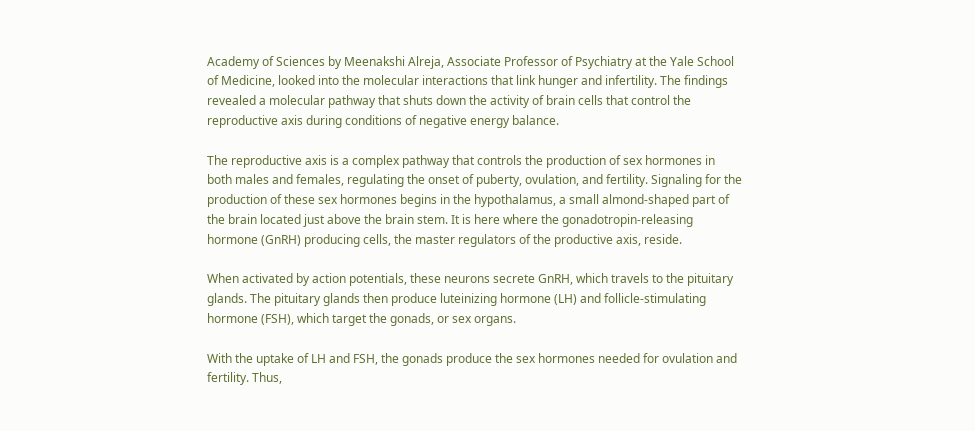Academy of Sciences by Meenakshi Alreja, Associate Professor of Psychiatry at the Yale School of Medicine, looked into the molecular interactions that link hunger and infertility. The findings revealed a molecular pathway that shuts down the activity of brain cells that control the reproductive axis during conditions of negative energy balance.

The reproductive axis is a complex pathway that controls the production of sex hormones in both males and females, regulating the onset of puberty, ovulation, and fertility. Signaling for the production of these sex hormones begins in the hypothalamus, a small almond-shaped part of the brain located just above the brain stem. It is here where the gonadotropin-releasing hormone (GnRH) producing cells, the master regulators of the productive axis, reside.

When activated by action potentials, these neurons secrete GnRH, which travels to the pituitary glands. The pituitary glands then produce luteinizing hormone (LH) and follicle-stimulating hormone (FSH), which target the gonads, or sex organs.

With the uptake of LH and FSH, the gonads produce the sex hormones needed for ovulation and fertility. Thus,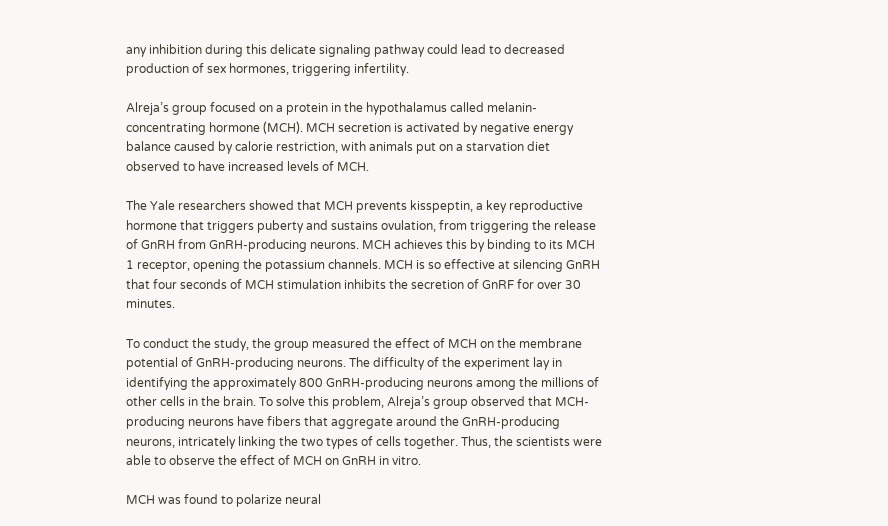any inhibition during this delicate signaling pathway could lead to decreased production of sex hormones, triggering infertility.

Alreja’s group focused on a protein in the hypothalamus called melanin-concentrating hormone (MCH). MCH secretion is activated by negative energy balance caused by calorie restriction, with animals put on a starvation diet observed to have increased levels of MCH.

The Yale researchers showed that MCH prevents kisspeptin, a key reproductive hormone that triggers puberty and sustains ovulation, from triggering the release of GnRH from GnRH-producing neurons. MCH achieves this by binding to its MCH 1 receptor, opening the potassium channels. MCH is so effective at silencing GnRH that four seconds of MCH stimulation inhibits the secretion of GnRF for over 30 minutes.

To conduct the study, the group measured the effect of MCH on the membrane potential of GnRH-producing neurons. The difficulty of the experiment lay in identifying the approximately 800 GnRH-producing neurons among the millions of other cells in the brain. To solve this problem, Alreja’s group observed that MCH-producing neurons have fibers that aggregate around the GnRH-producing neurons, intricately linking the two types of cells together. Thus, the scientists were able to observe the effect of MCH on GnRH in vitro.

MCH was found to polarize neural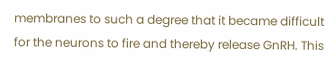membranes to such a degree that it became difficult for the neurons to fire and thereby release GnRH. This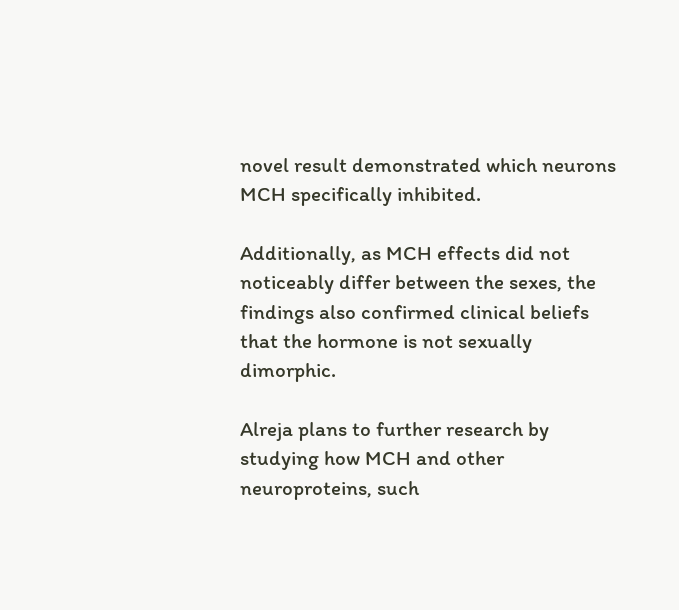novel result demonstrated which neurons MCH specifically inhibited.

Additionally, as MCH effects did not noticeably differ between the sexes, the findings also confirmed clinical beliefs that the hormone is not sexually dimorphic.

Alreja plans to further research by studying how MCH and other neuroproteins, such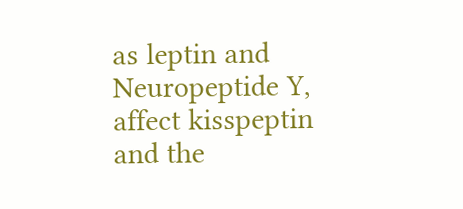as leptin and Neuropeptide Y, affect kisspeptin and the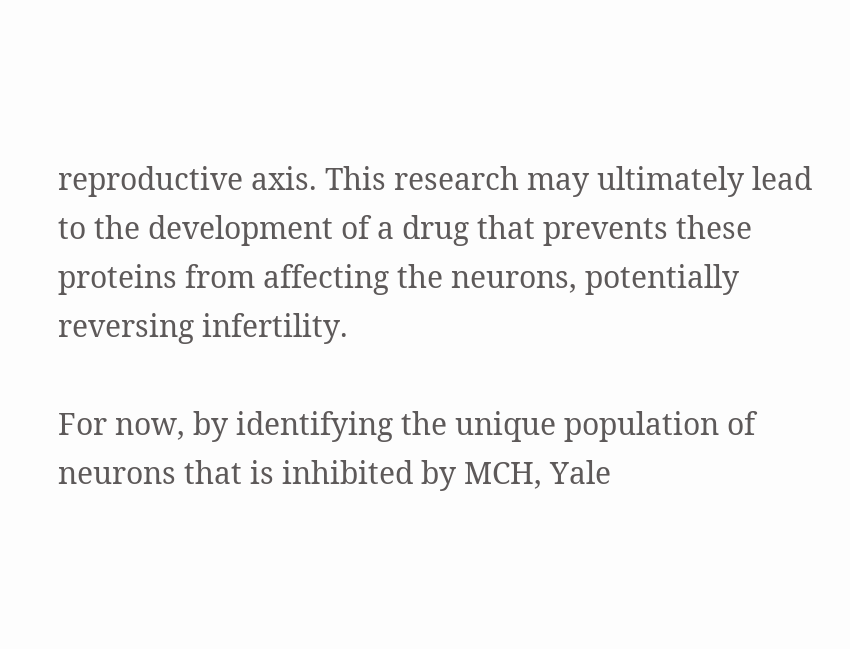reproductive axis. This research may ultimately lead to the development of a drug that prevents these proteins from affecting the neurons, potentially reversing infertility.

For now, by identifying the unique population of neurons that is inhibited by MCH, Yale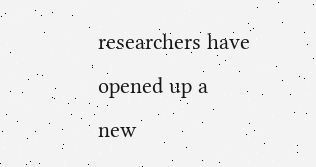researchers have opened up a new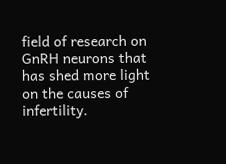field of research on GnRH neurons that has shed more light on the causes of infertility.